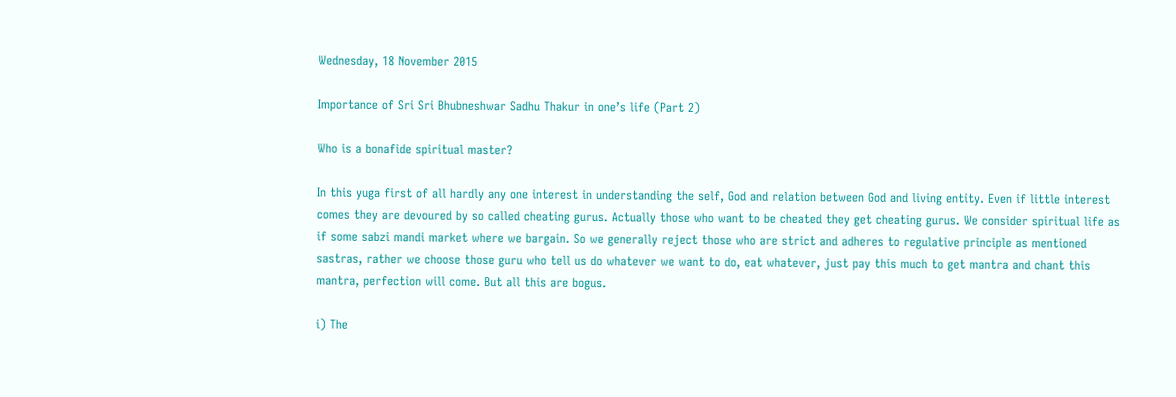Wednesday, 18 November 2015

Importance of Sri Sri Bhubneshwar Sadhu Thakur in one’s life (Part 2)

Who is a bonafide spiritual master?

In this yuga first of all hardly any one interest in understanding the self, God and relation between God and living entity. Even if little interest comes they are devoured by so called cheating gurus. Actually those who want to be cheated they get cheating gurus. We consider spiritual life as if some sabzi mandi market where we bargain. So we generally reject those who are strict and adheres to regulative principle as mentioned sastras, rather we choose those guru who tell us do whatever we want to do, eat whatever, just pay this much to get mantra and chant this mantra, perfection will come. But all this are bogus.

i) The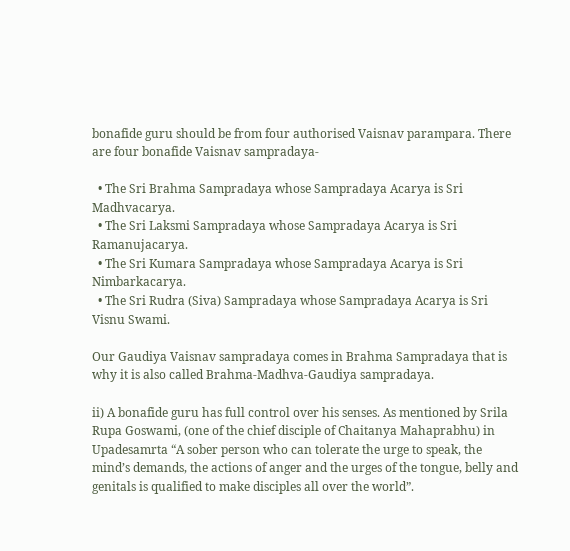bonafide guru should be from four authorised Vaisnav parampara. There are four bonafide Vaisnav sampradaya-

  • The Sri Brahma Sampradaya whose Sampradaya Acarya is Sri Madhvacarya.
  • The Sri Laksmi Sampradaya whose Sampradaya Acarya is Sri Ramanujacarya.
  • The Sri Kumara Sampradaya whose Sampradaya Acarya is Sri Nimbarkacarya.
  • The Sri Rudra (Siva) Sampradaya whose Sampradaya Acarya is Sri Visnu Swami.

Our Gaudiya Vaisnav sampradaya comes in Brahma Sampradaya that is why it is also called Brahma-Madhva-Gaudiya sampradaya.

ii) A bonafide guru has full control over his senses. As mentioned by Srila Rupa Goswami, (one of the chief disciple of Chaitanya Mahaprabhu) in Upadesamrta “A sober person who can tolerate the urge to speak, the mind’s demands, the actions of anger and the urges of the tongue, belly and genitals is qualified to make disciples all over the world”.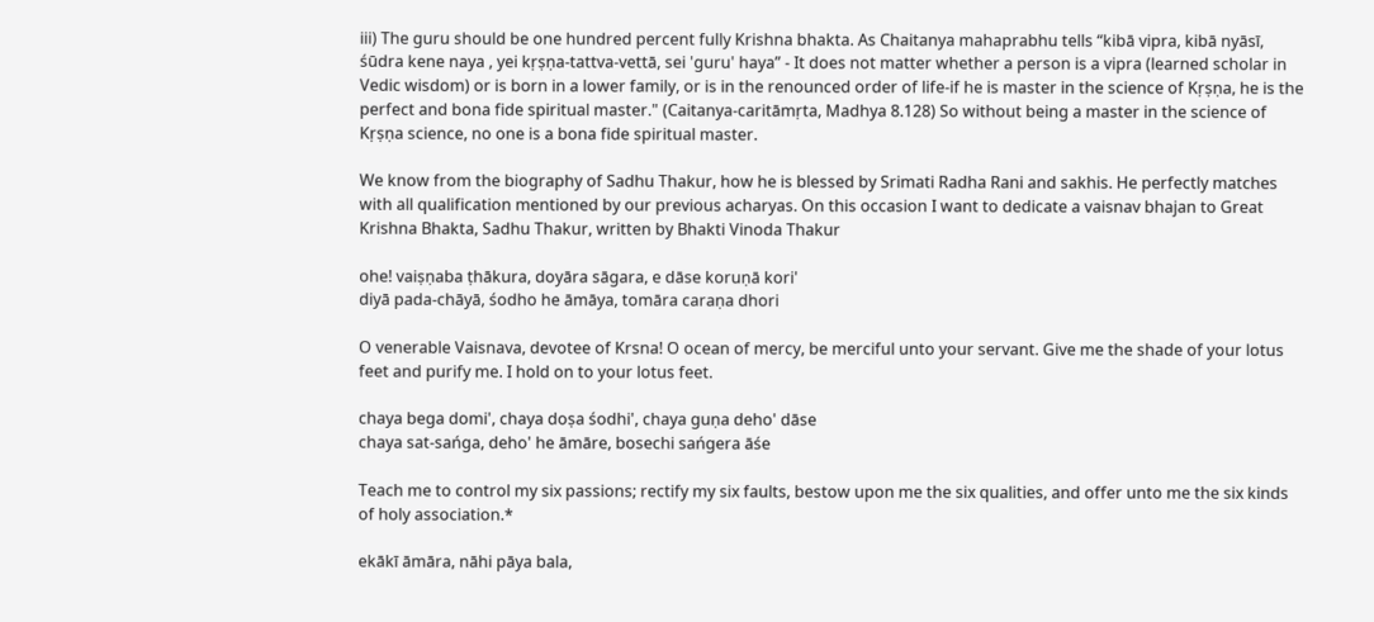iii) The guru should be one hundred percent fully Krishna bhakta. As Chaitanya mahaprabhu tells “kibā vipra, kibā nyāsī, śūdra kene naya , yei kṛṣṇa-tattva-vettā, sei 'guru' haya” - It does not matter whether a person is a vipra (learned scholar in Vedic wisdom) or is born in a lower family, or is in the renounced order of life-if he is master in the science of Kṛṣṇa, he is the perfect and bona fide spiritual master." (Caitanya-caritāmṛta, Madhya 8.128) So without being a master in the science of Kṛṣṇa science, no one is a bona fide spiritual master.

We know from the biography of Sadhu Thakur, how he is blessed by Srimati Radha Rani and sakhis. He perfectly matches with all qualification mentioned by our previous acharyas. On this occasion I want to dedicate a vaisnav bhajan to Great Krishna Bhakta, Sadhu Thakur, written by Bhakti Vinoda Thakur

ohe! vaiṣṇaba ṭhākura, doyāra sāgara, e dāse koruṇā kori'
diyā pada-chāyā, śodho he āmāya, tomāra caraṇa dhori

O venerable Vaisnava, devotee of Krsna! O ocean of mercy, be merciful unto your servant. Give me the shade of your lotus feet and purify me. I hold on to your lotus feet.

chaya bega domi', chaya doṣa śodhi', chaya guṇa deho' dāse
chaya sat-sańga, deho' he āmāre, bosechi sańgera āśe

Teach me to control my six passions; rectify my six faults, bestow upon me the six qualities, and offer unto me the six kinds of holy association.*

ekākī āmāra, nāhi pāya bala,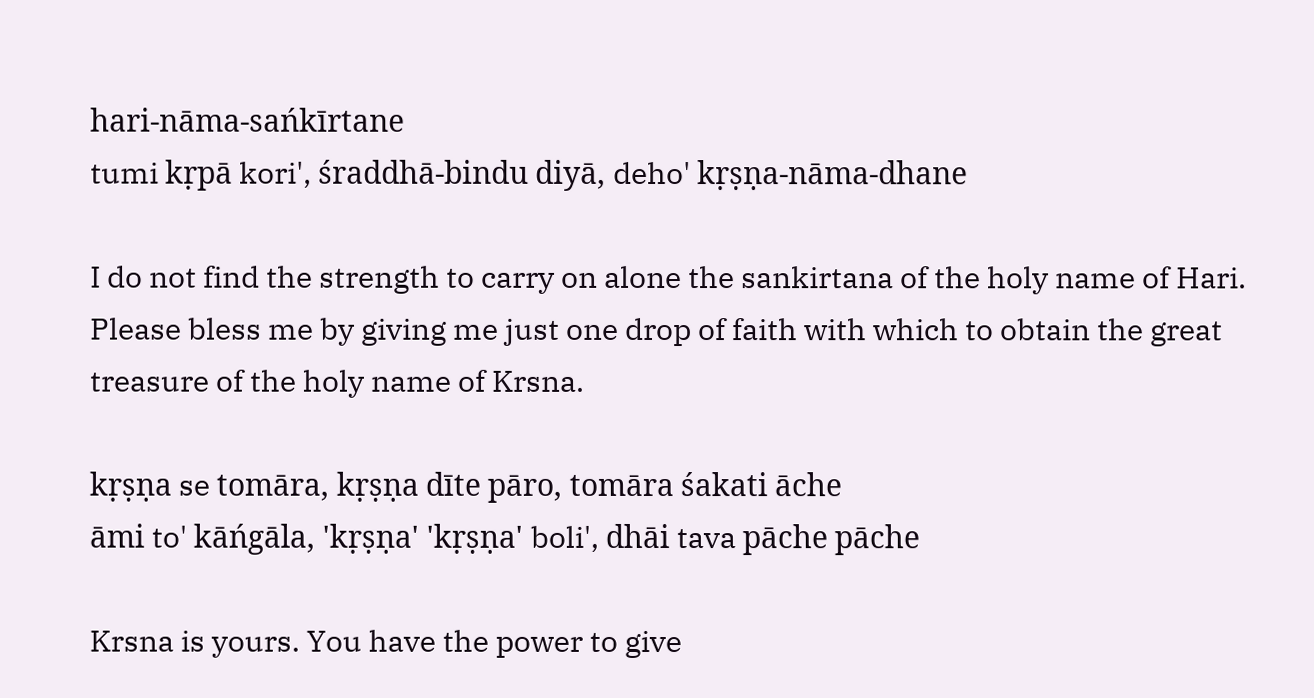hari-nāma-sańkīrtane
tumi kṛpā kori', śraddhā-bindu diyā, deho' kṛṣṇa-nāma-dhane

I do not find the strength to carry on alone the sankirtana of the holy name of Hari. Please bless me by giving me just one drop of faith with which to obtain the great treasure of the holy name of Krsna.

kṛṣṇa se tomāra, kṛṣṇa dīte pāro, tomāra śakati āche
āmi to' kāńgāla, 'kṛṣṇa' 'kṛṣṇa' boli', dhāi tava pāche pāche

Krsna is yours. You have the power to give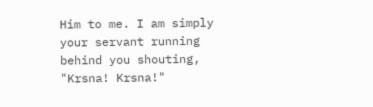Him to me. I am simply your servant running behind you shouting, "Krsna! Krsna!"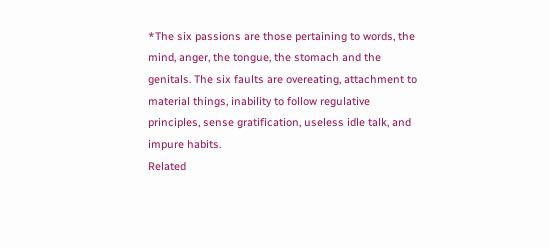*The six passions are those pertaining to words, the mind, anger, the tongue, the stomach and the genitals. The six faults are overeating, attachment to material things, inability to follow regulative principles, sense gratification, useless idle talk, and impure habits.
Related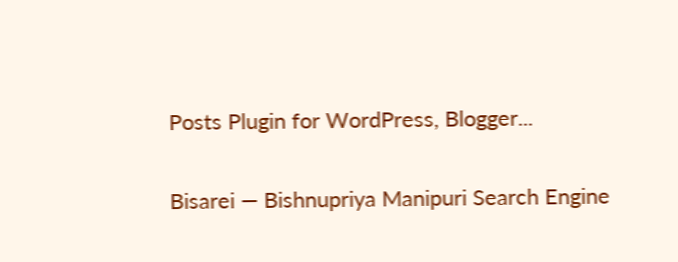Posts Plugin for WordPress, Blogger...

Bisarei — Bishnupriya Manipuri Search Engine